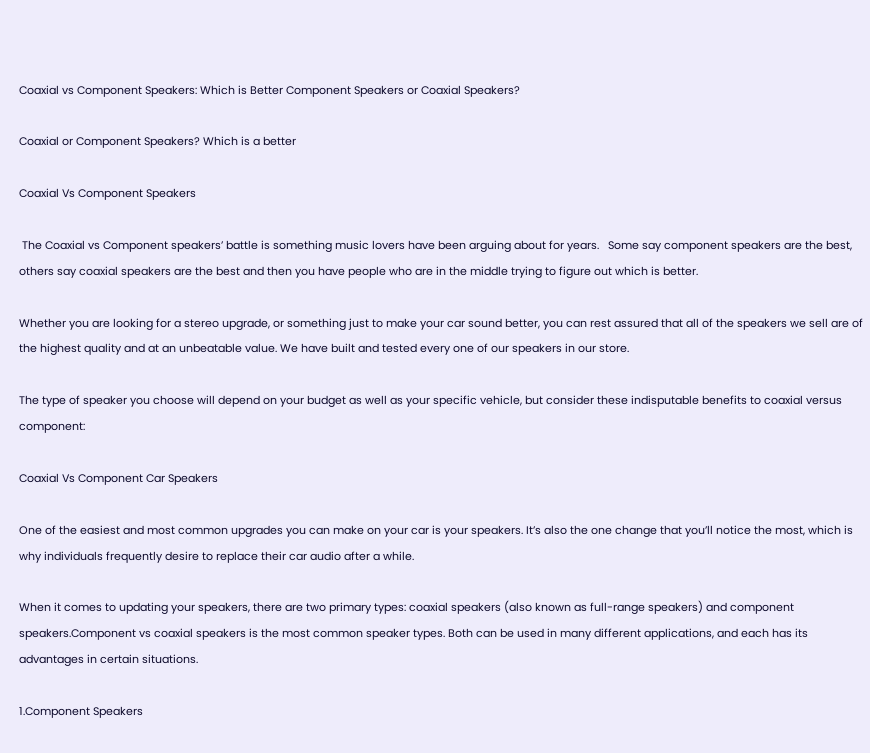Coaxial vs Component Speakers: Which is Better Component Speakers or Coaxial Speakers?

Coaxial or Component Speakers? Which is a better

Coaxial Vs Component Speakers

 The Coaxial vs Component speakers’ battle is something music lovers have been arguing about for years.   Some say component speakers are the best, others say coaxial speakers are the best and then you have people who are in the middle trying to figure out which is better.

Whether you are looking for a stereo upgrade, or something just to make your car sound better, you can rest assured that all of the speakers we sell are of the highest quality and at an unbeatable value. We have built and tested every one of our speakers in our store.

The type of speaker you choose will depend on your budget as well as your specific vehicle, but consider these indisputable benefits to coaxial versus component:

Coaxial Vs Component Car Speakers

One of the easiest and most common upgrades you can make on your car is your speakers. It’s also the one change that you’ll notice the most, which is why individuals frequently desire to replace their car audio after a while.

When it comes to updating your speakers, there are two primary types: coaxial speakers (also known as full-range speakers) and component speakers.Component vs coaxial speakers is the most common speaker types. Both can be used in many different applications, and each has its advantages in certain situations.

1.Component Speakers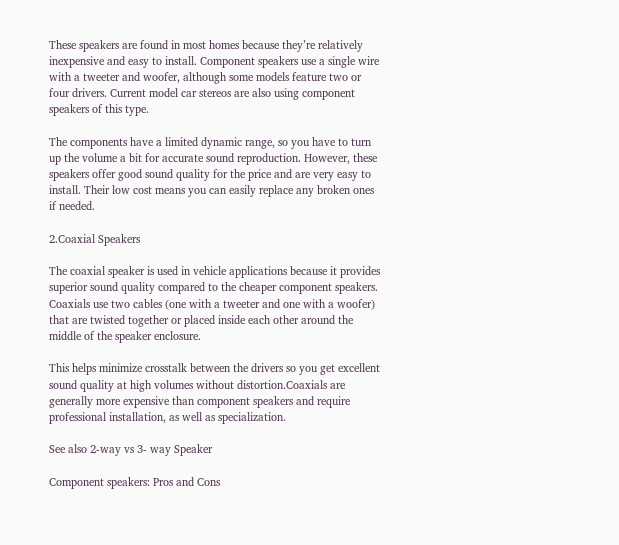These speakers are found in most homes because they’re relatively inexpensive and easy to install. Component speakers use a single wire with a tweeter and woofer, although some models feature two or four drivers. Current model car stereos are also using component speakers of this type.

The components have a limited dynamic range, so you have to turn up the volume a bit for accurate sound reproduction. However, these speakers offer good sound quality for the price and are very easy to install. Their low cost means you can easily replace any broken ones if needed.

2.Coaxial Speakers

The coaxial speaker is used in vehicle applications because it provides superior sound quality compared to the cheaper component speakers. Coaxials use two cables (one with a tweeter and one with a woofer) that are twisted together or placed inside each other around the middle of the speaker enclosure.

This helps minimize crosstalk between the drivers so you get excellent sound quality at high volumes without distortion.Coaxials are generally more expensive than component speakers and require professional installation, as well as specialization.

See also 2-way vs 3- way Speaker

Component speakers: Pros and Cons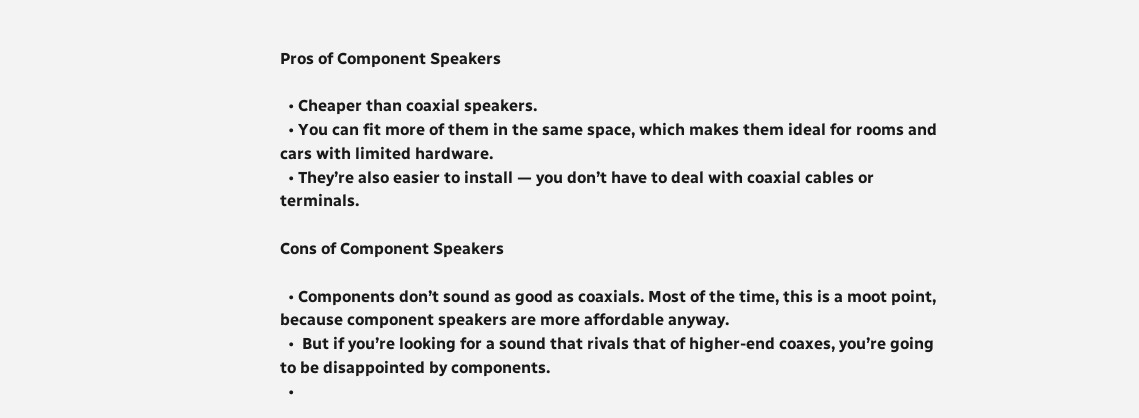Pros of Component Speakers

  • Cheaper than coaxial speakers.
  • You can fit more of them in the same space, which makes them ideal for rooms and cars with limited hardware.
  • They’re also easier to install — you don’t have to deal with coaxial cables or terminals.

Cons of Component Speakers

  • Components don’t sound as good as coaxials. Most of the time, this is a moot point, because component speakers are more affordable anyway.
  •  But if you’re looking for a sound that rivals that of higher-end coaxes, you’re going to be disappointed by components.
  •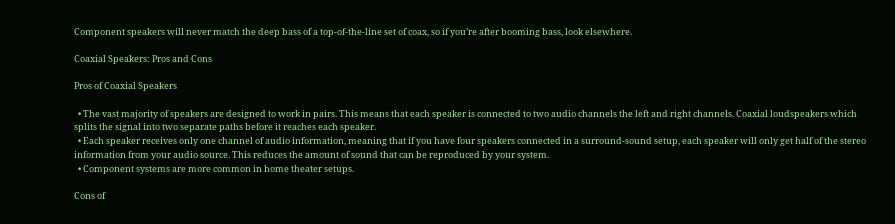Component speakers will never match the deep bass of a top-of-the-line set of coax, so if you’re after booming bass, look elsewhere.

Coaxial Speakers: Pros and Cons

Pros of Coaxial Speakers

  • The vast majority of speakers are designed to work in pairs. This means that each speaker is connected to two audio channels the left and right channels. Coaxial loudspeakers which splits the signal into two separate paths before it reaches each speaker.
  • Each speaker receives only one channel of audio information, meaning that if you have four speakers connected in a surround-sound setup, each speaker will only get half of the stereo information from your audio source. This reduces the amount of sound that can be reproduced by your system.
  • Component systems are more common in home theater setups.

Cons of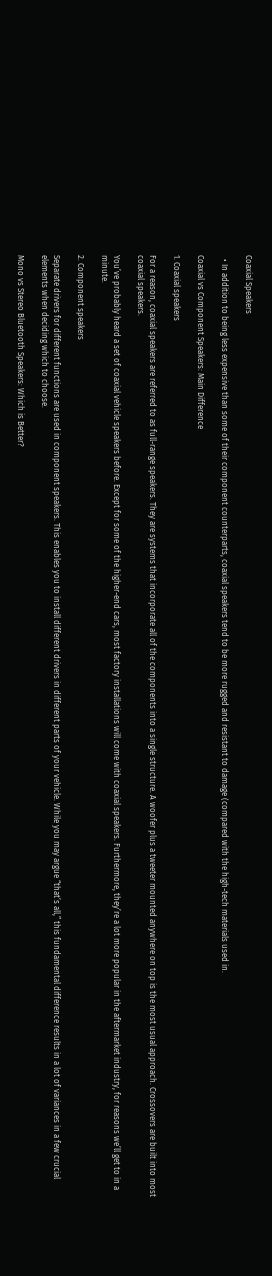Coaxial Speakers

  • In addition to being less expensive than some of their component counterparts, coaxial speakers tend to be more rugged and resistant to damage (compared with the high-tech materials used in.

Coaxial vs Component Speakers: Main Difference

1. Coaxial speakers

For a reason, coaxial speakers are referred to as full-range speakers. They are systems that incorporate all of the components into a single structure. A woofer plus a tweeter mounted anywhere on top is the most usual approach. Crossovers are built into most coaxial speakers.

You’ve probably heard a set of coaxial vehicle speakers before. Except for some of the higher-end cars, most factory installations will come with coaxial speakers. Furthermore, they’re a lot more popular in the aftermarket industry, for reasons we’ll get to in a minute.

2. Component speakers

Separate drivers for different functions are used in component speakers. This enables you to install different drivers in different parts of your vehicle. While you may argue “that’s all,” this fundamental difference results in a lot of variances in a few crucial elements when deciding which to choose.

Mono vs Stereo Bluetooth Speakers: Which is Better?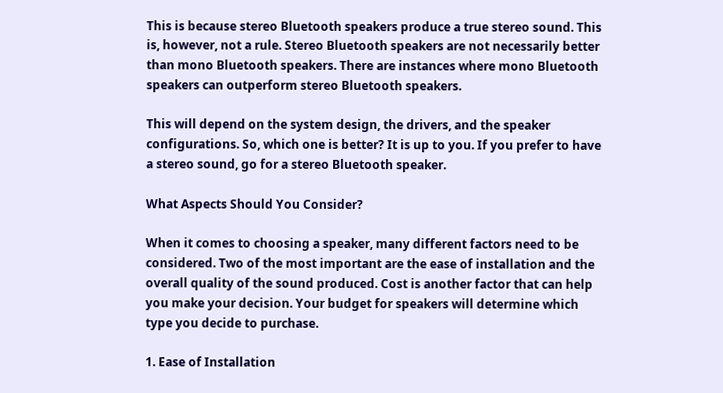This is because stereo Bluetooth speakers produce a true stereo sound. This is, however, not a rule. Stereo Bluetooth speakers are not necessarily better than mono Bluetooth speakers. There are instances where mono Bluetooth speakers can outperform stereo Bluetooth speakers.

This will depend on the system design, the drivers, and the speaker configurations. So, which one is better? It is up to you. If you prefer to have a stereo sound, go for a stereo Bluetooth speaker.

What Aspects Should You Consider?

When it comes to choosing a speaker, many different factors need to be considered. Two of the most important are the ease of installation and the overall quality of the sound produced. Cost is another factor that can help you make your decision. Your budget for speakers will determine which type you decide to purchase.

1. Ease of Installation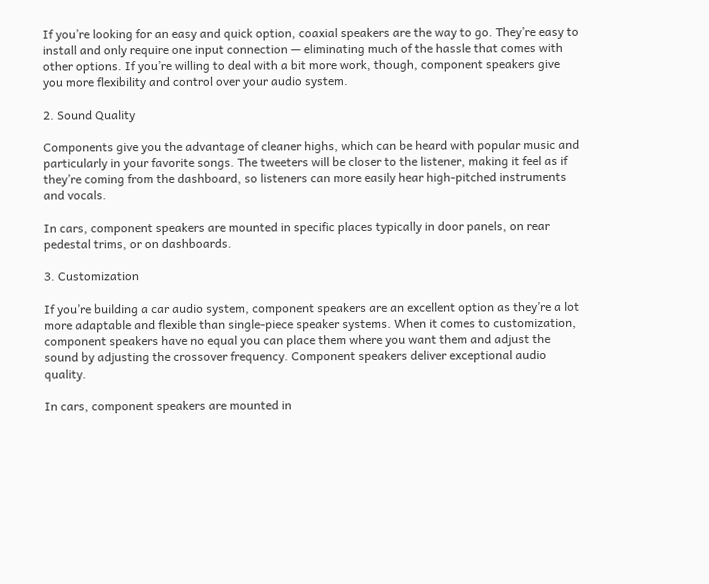If you’re looking for an easy and quick option, coaxial speakers are the way to go. They’re easy to install and only require one input connection — eliminating much of the hassle that comes with other options. If you’re willing to deal with a bit more work, though, component speakers give you more flexibility and control over your audio system.

2. Sound Quality

Components give you the advantage of cleaner highs, which can be heard with popular music and particularly in your favorite songs. The tweeters will be closer to the listener, making it feel as if they’re coming from the dashboard, so listeners can more easily hear high-pitched instruments and vocals.

In cars, component speakers are mounted in specific places typically in door panels, on rear pedestal trims, or on dashboards.

3. Customization

If you’re building a car audio system, component speakers are an excellent option as they’re a lot more adaptable and flexible than single-piece speaker systems. When it comes to customization, component speakers have no equal you can place them where you want them and adjust the sound by adjusting the crossover frequency. Component speakers deliver exceptional audio quality.

In cars, component speakers are mounted in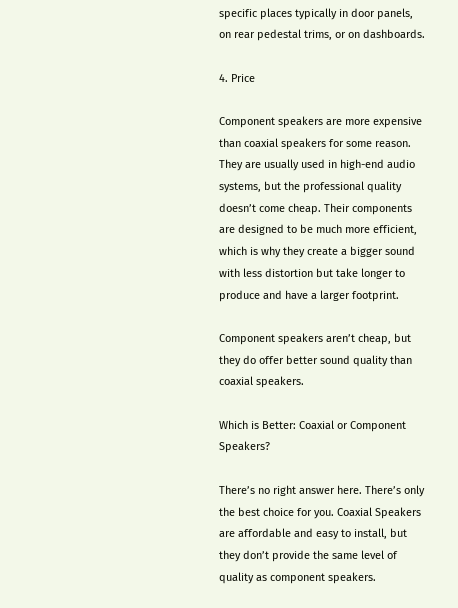specific places typically in door panels, on rear pedestal trims, or on dashboards.

4. Price

Component speakers are more expensive than coaxial speakers for some reason. They are usually used in high-end audio systems, but the professional quality doesn’t come cheap. Their components are designed to be much more efficient, which is why they create a bigger sound with less distortion but take longer to produce and have a larger footprint.

Component speakers aren’t cheap, but they do offer better sound quality than coaxial speakers.

Which is Better: Coaxial or Component Speakers?

There’s no right answer here. There’s only the best choice for you. Coaxial Speakers are affordable and easy to install, but they don’t provide the same level of quality as component speakers.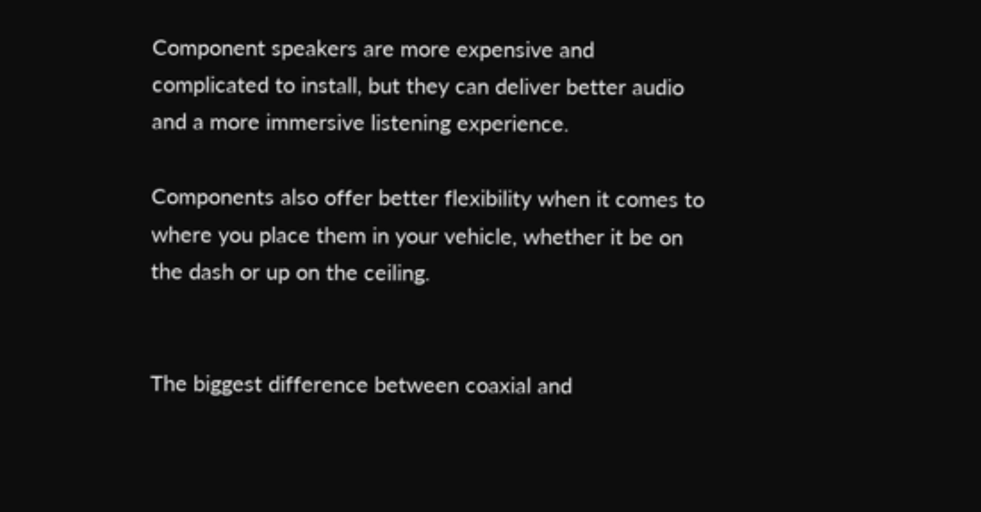Component speakers are more expensive and complicated to install, but they can deliver better audio and a more immersive listening experience.

Components also offer better flexibility when it comes to where you place them in your vehicle, whether it be on the dash or up on the ceiling.


The biggest difference between coaxial and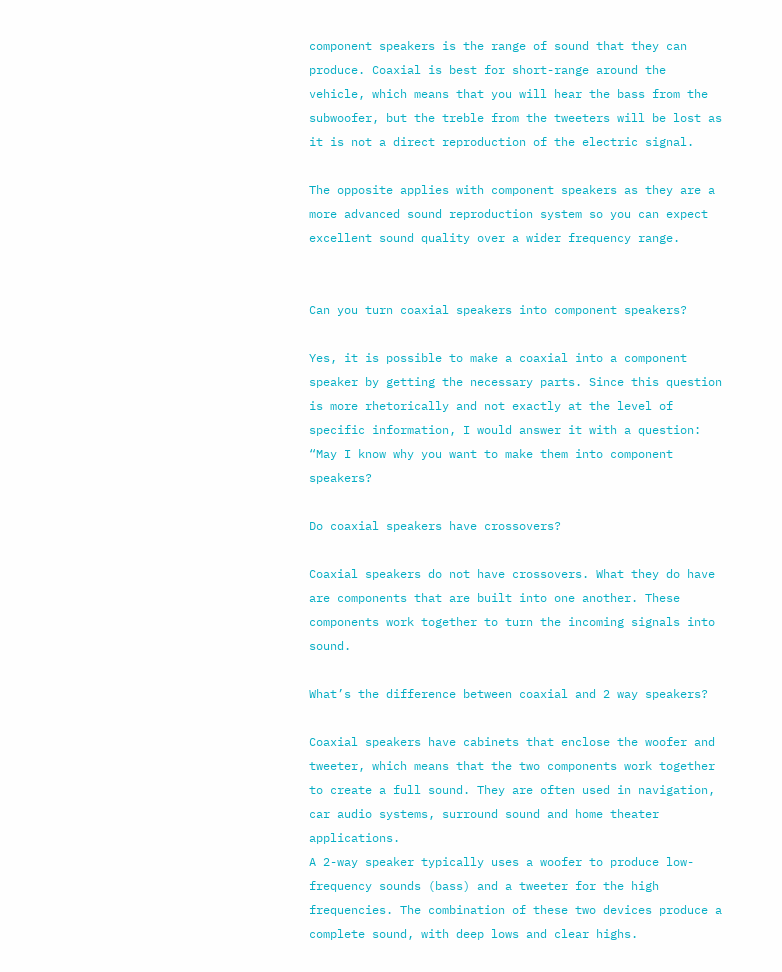component speakers is the range of sound that they can produce. Coaxial is best for short-range around the vehicle, which means that you will hear the bass from the subwoofer, but the treble from the tweeters will be lost as it is not a direct reproduction of the electric signal.

The opposite applies with component speakers as they are a more advanced sound reproduction system so you can expect excellent sound quality over a wider frequency range.


Can you turn coaxial speakers into component speakers?

Yes, it is possible to make a coaxial into a component speaker by getting the necessary parts. Since this question is more rhetorically and not exactly at the level of specific information, I would answer it with a question: “May I know why you want to make them into component speakers?

Do coaxial speakers have crossovers?

Coaxial speakers do not have crossovers. What they do have are components that are built into one another. These components work together to turn the incoming signals into sound.

What’s the difference between coaxial and 2 way speakers?

Coaxial speakers have cabinets that enclose the woofer and tweeter, which means that the two components work together to create a full sound. They are often used in navigation, car audio systems, surround sound and home theater applications.
A 2-way speaker typically uses a woofer to produce low-frequency sounds (bass) and a tweeter for the high frequencies. The combination of these two devices produce a complete sound, with deep lows and clear highs.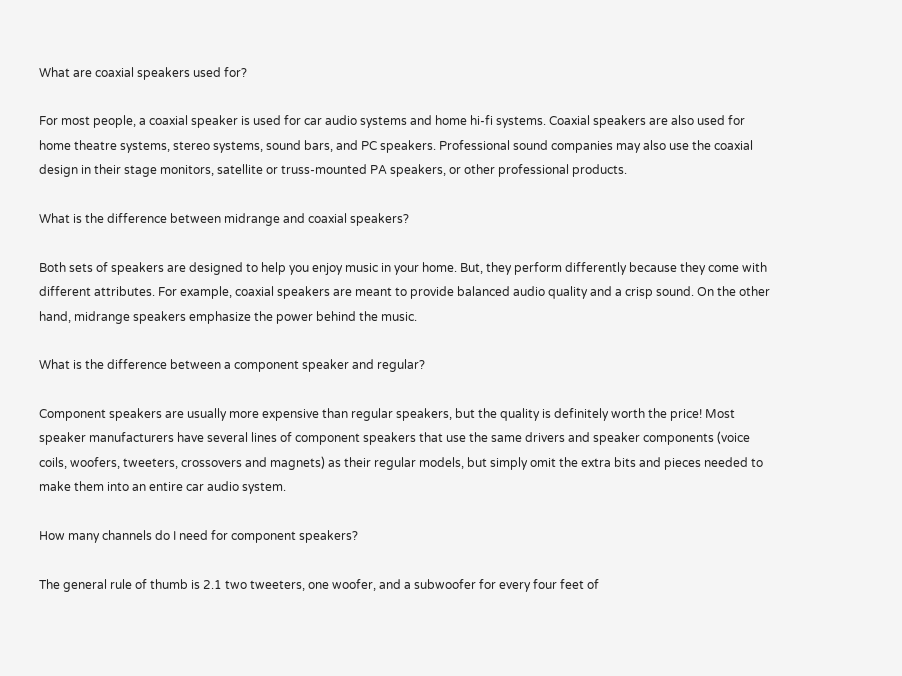What are coaxial speakers used for?

For most people, a coaxial speaker is used for car audio systems and home hi-fi systems. Coaxial speakers are also used for home theatre systems, stereo systems, sound bars, and PC speakers. Professional sound companies may also use the coaxial design in their stage monitors, satellite or truss-mounted PA speakers, or other professional products.

What is the difference between midrange and coaxial speakers?

Both sets of speakers are designed to help you enjoy music in your home. But, they perform differently because they come with different attributes. For example, coaxial speakers are meant to provide balanced audio quality and a crisp sound. On the other hand, midrange speakers emphasize the power behind the music.

What is the difference between a component speaker and regular?

Component speakers are usually more expensive than regular speakers, but the quality is definitely worth the price! Most speaker manufacturers have several lines of component speakers that use the same drivers and speaker components (voice coils, woofers, tweeters, crossovers and magnets) as their regular models, but simply omit the extra bits and pieces needed to make them into an entire car audio system.

How many channels do I need for component speakers?

The general rule of thumb is 2.1 two tweeters, one woofer, and a subwoofer for every four feet of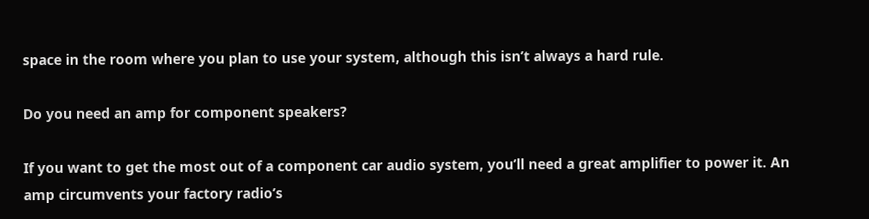space in the room where you plan to use your system, although this isn’t always a hard rule.

Do you need an amp for component speakers?

If you want to get the most out of a component car audio system, you’ll need a great amplifier to power it. An amp circumvents your factory radio’s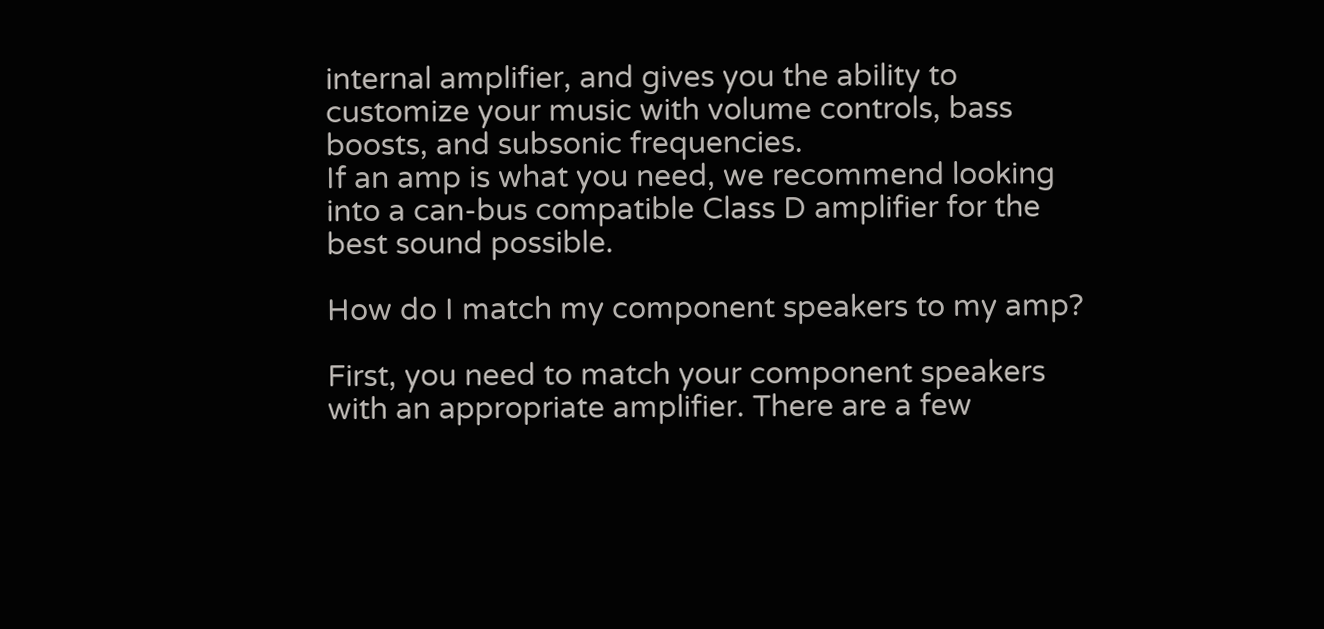internal amplifier, and gives you the ability to customize your music with volume controls, bass boosts, and subsonic frequencies.
If an amp is what you need, we recommend looking into a can-bus compatible Class D amplifier for the best sound possible.

How do I match my component speakers to my amp?

First, you need to match your component speakers with an appropriate amplifier. There are a few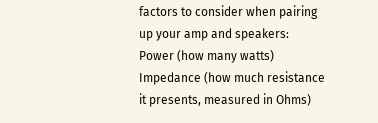factors to consider when pairing up your amp and speakers:
Power (how many watts)
Impedance (how much resistance it presents, measured in Ohms)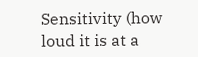Sensitivity (how loud it is at a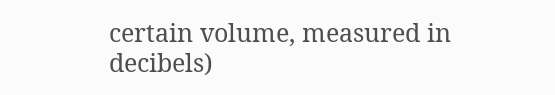certain volume, measured in decibels)